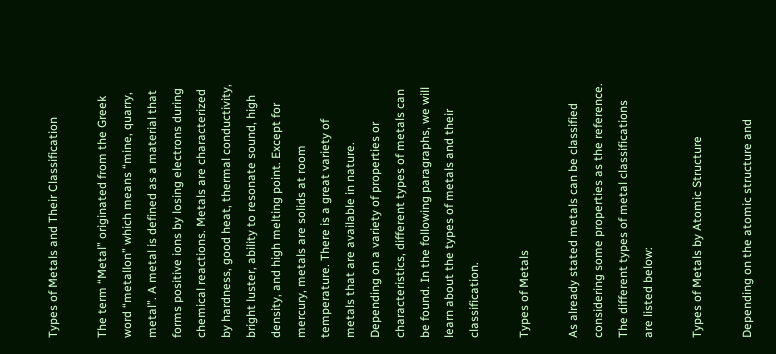Types of Metals and Their Classification

The term “Metal” originated from the Greek word “metallon” which means “mine, quarry, metal”. A metal is defined as a material that forms positive ions by losing electrons during chemical reactions. Metals are characterized by hardness, good heat, thermal conductivity, bright luster, ability to resonate sound, high density, and high melting point. Except for mercury, metals are solids at room temperature. There is a great variety of metals that are available in nature. Depending on a variety of properties or characteristics, different types of metals can be found. In the following paragraphs, we will learn about the types of metals and their classification.

Types of Metals

As already stated metals can be classified considering some properties as the reference. The different types of metal classifications are listed below:

Types of Metals by Atomic Structure

Depending on the atomic structure and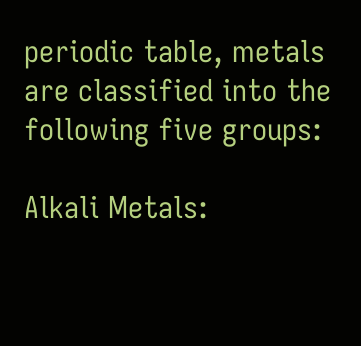periodic table, metals are classified into the following five groups:

Alkali Metals: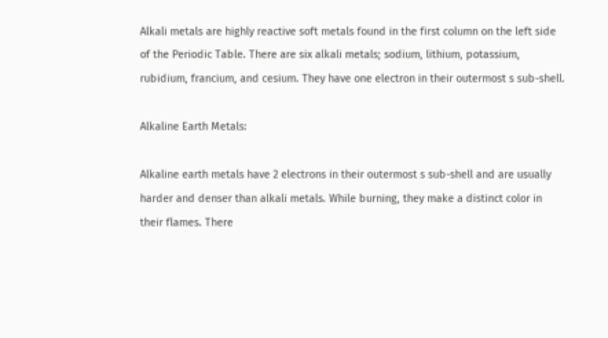Alkali metals are highly reactive soft metals found in the first column on the left side of the Periodic Table. There are six alkali metals; sodium, lithium, potassium, rubidium, francium, and cesium. They have one electron in their outermost s sub-shell.

Alkaline Earth Metals:

Alkaline earth metals have 2 electrons in their outermost s sub-shell and are usually harder and denser than alkali metals. While burning, they make a distinct color in their flames. There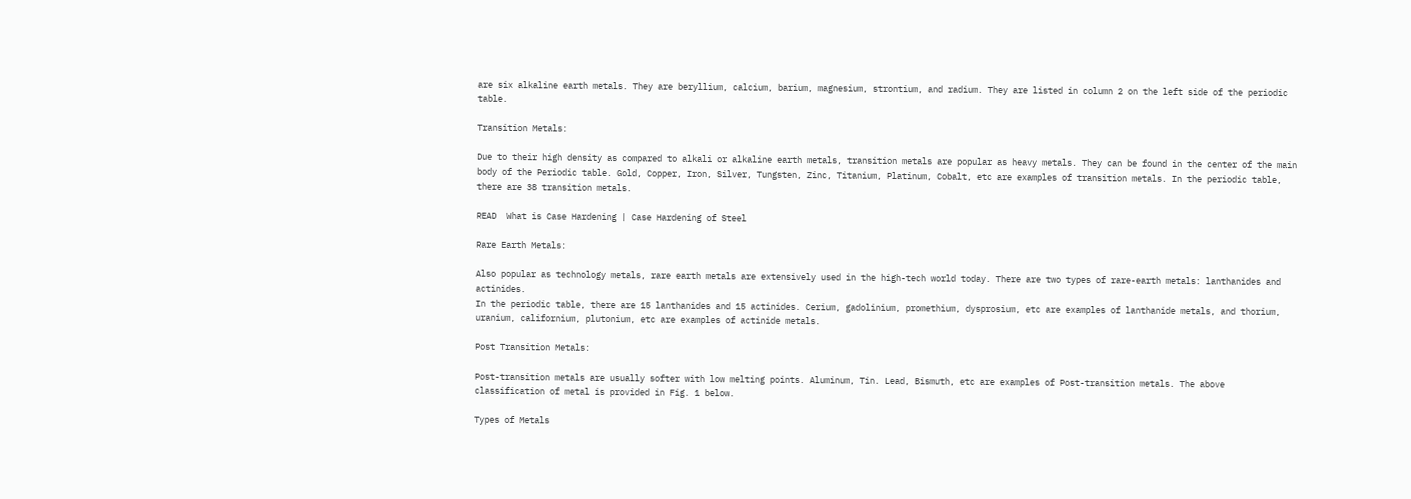are six alkaline earth metals. They are beryllium, calcium, barium, magnesium, strontium, and radium. They are listed in column 2 on the left side of the periodic table.

Transition Metals:

Due to their high density as compared to alkali or alkaline earth metals, transition metals are popular as heavy metals. They can be found in the center of the main body of the Periodic table. Gold, Copper, Iron, Silver, Tungsten, Zinc, Titanium, Platinum, Cobalt, etc are examples of transition metals. In the periodic table, there are 38 transition metals.

READ  What is Case Hardening | Case Hardening of Steel

Rare Earth Metals:

Also popular as technology metals, rare earth metals are extensively used in the high-tech world today. There are two types of rare-earth metals: lanthanides and actinides.
In the periodic table, there are 15 lanthanides and 15 actinides. Cerium, gadolinium, promethium, dysprosium, etc are examples of lanthanide metals, and thorium, uranium, californium, plutonium, etc are examples of actinide metals.

Post Transition Metals:

Post-transition metals are usually softer with low melting points. Aluminum, Tin. Lead, Bismuth, etc are examples of Post-transition metals. The above classification of metal is provided in Fig. 1 below.

Types of Metals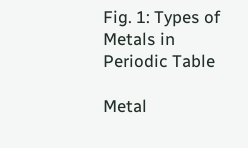Fig. 1: Types of Metals in Periodic Table

Metal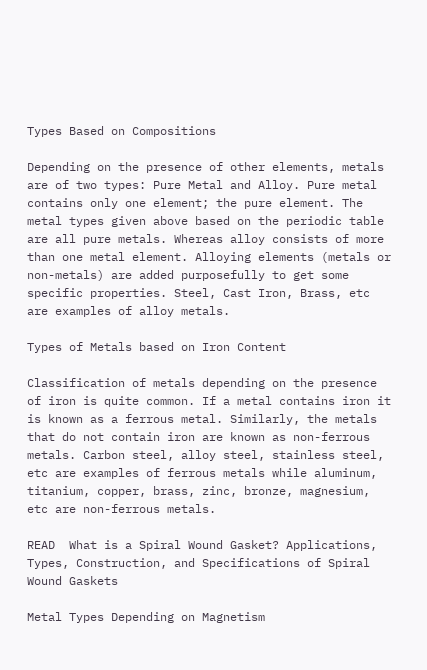Types Based on Compositions

Depending on the presence of other elements, metals are of two types: Pure Metal and Alloy. Pure metal contains only one element; the pure element. The metal types given above based on the periodic table are all pure metals. Whereas alloy consists of more than one metal element. Alloying elements (metals or non-metals) are added purposefully to get some specific properties. Steel, Cast Iron, Brass, etc are examples of alloy metals.

Types of Metals based on Iron Content

Classification of metals depending on the presence of iron is quite common. If a metal contains iron it is known as a ferrous metal. Similarly, the metals that do not contain iron are known as non-ferrous metals. Carbon steel, alloy steel, stainless steel, etc are examples of ferrous metals while aluminum, titanium, copper, brass, zinc, bronze, magnesium, etc are non-ferrous metals.

READ  What is a Spiral Wound Gasket? Applications, Types, Construction, and Specifications of Spiral Wound Gaskets

Metal Types Depending on Magnetism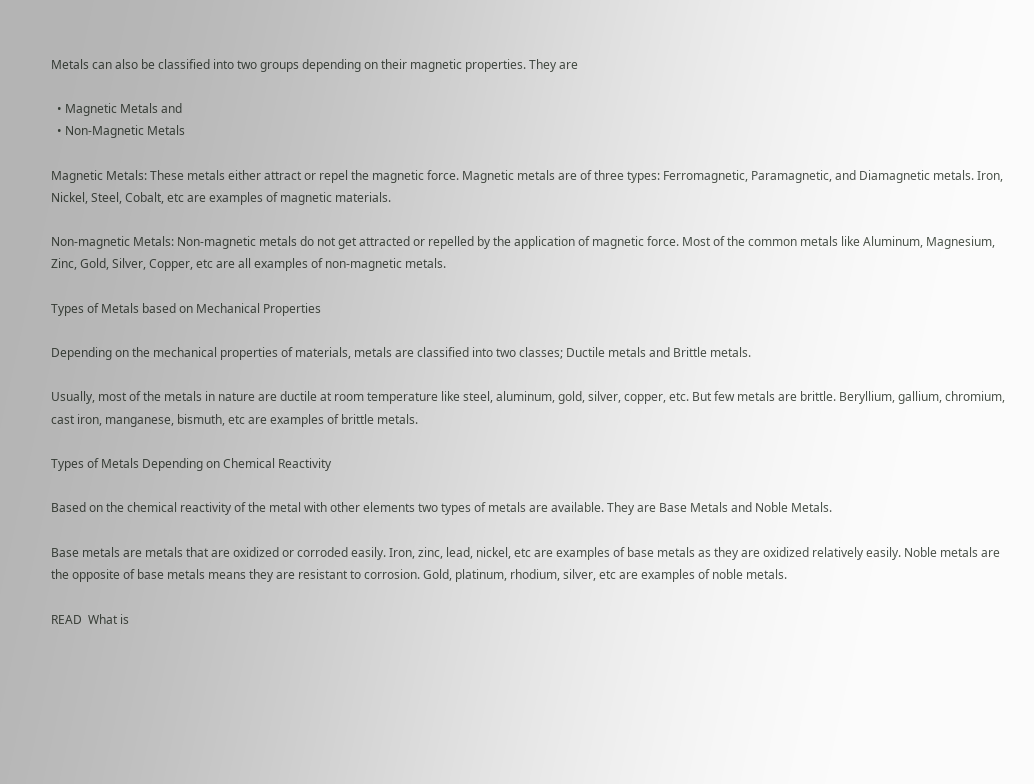Metals can also be classified into two groups depending on their magnetic properties. They are

  • Magnetic Metals and
  • Non-Magnetic Metals

Magnetic Metals: These metals either attract or repel the magnetic force. Magnetic metals are of three types: Ferromagnetic, Paramagnetic, and Diamagnetic metals. Iron, Nickel, Steel, Cobalt, etc are examples of magnetic materials.

Non-magnetic Metals: Non-magnetic metals do not get attracted or repelled by the application of magnetic force. Most of the common metals like Aluminum, Magnesium, Zinc, Gold, Silver, Copper, etc are all examples of non-magnetic metals.

Types of Metals based on Mechanical Properties

Depending on the mechanical properties of materials, metals are classified into two classes; Ductile metals and Brittle metals.

Usually, most of the metals in nature are ductile at room temperature like steel, aluminum, gold, silver, copper, etc. But few metals are brittle. Beryllium, gallium, chromium, cast iron, manganese, bismuth, etc are examples of brittle metals.

Types of Metals Depending on Chemical Reactivity

Based on the chemical reactivity of the metal with other elements two types of metals are available. They are Base Metals and Noble Metals.

Base metals are metals that are oxidized or corroded easily. Iron, zinc, lead, nickel, etc are examples of base metals as they are oxidized relatively easily. Noble metals are the opposite of base metals means they are resistant to corrosion. Gold, platinum, rhodium, silver, etc are examples of noble metals.

READ  What is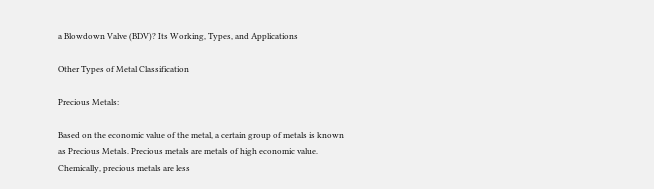a Blowdown Valve (BDV)? Its Working, Types, and Applications

Other Types of Metal Classification

Precious Metals:

Based on the economic value of the metal, a certain group of metals is known as Precious Metals. Precious metals are metals of high economic value. Chemically, precious metals are less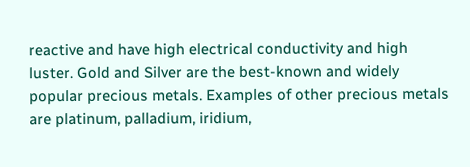reactive and have high electrical conductivity and high luster. Gold and Silver are the best-known and widely popular precious metals. Examples of other precious metals are platinum, palladium, iridium,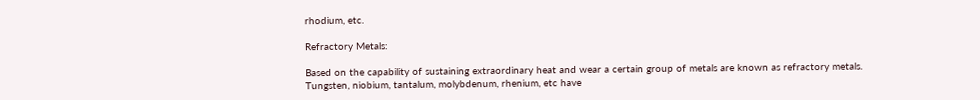rhodium, etc.

Refractory Metals:

Based on the capability of sustaining extraordinary heat and wear a certain group of metals are known as refractory metals. Tungsten, niobium, tantalum, molybdenum, rhenium, etc have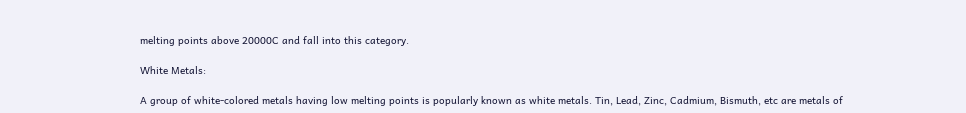melting points above 20000C and fall into this category.

White Metals:

A group of white-colored metals having low melting points is popularly known as white metals. Tin, Lead, Zinc, Cadmium, Bismuth, etc are metals of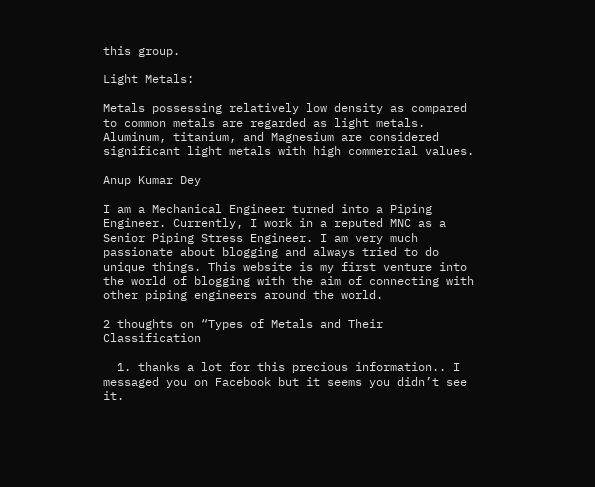this group.

Light Metals:

Metals possessing relatively low density as compared to common metals are regarded as light metals. Aluminum, titanium, and Magnesium are considered significant light metals with high commercial values.

Anup Kumar Dey

I am a Mechanical Engineer turned into a Piping Engineer. Currently, I work in a reputed MNC as a Senior Piping Stress Engineer. I am very much passionate about blogging and always tried to do unique things. This website is my first venture into the world of blogging with the aim of connecting with other piping engineers around the world.

2 thoughts on “Types of Metals and Their Classification

  1. thanks a lot for this precious information.. I messaged you on Facebook but it seems you didn’t see it.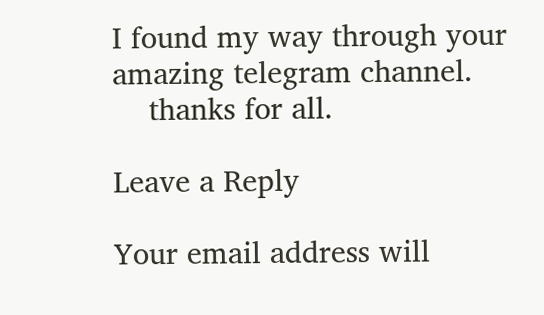I found my way through your amazing telegram channel.
    thanks for all.

Leave a Reply

Your email address will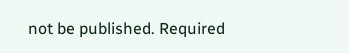not be published. Required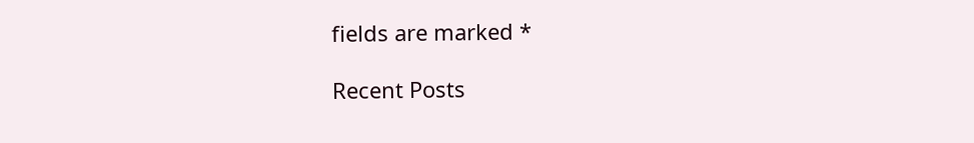fields are marked *

Recent Posts